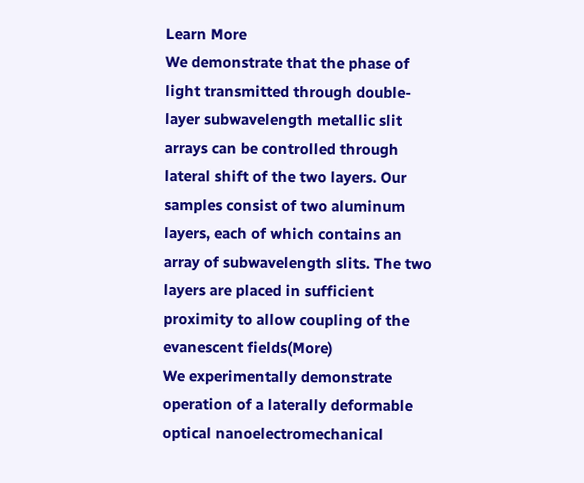Learn More
We demonstrate that the phase of light transmitted through double-layer subwavelength metallic slit arrays can be controlled through lateral shift of the two layers. Our samples consist of two aluminum layers, each of which contains an array of subwavelength slits. The two layers are placed in sufficient proximity to allow coupling of the evanescent fields(More)
We experimentally demonstrate operation of a laterally deformable optical nanoelectromechanical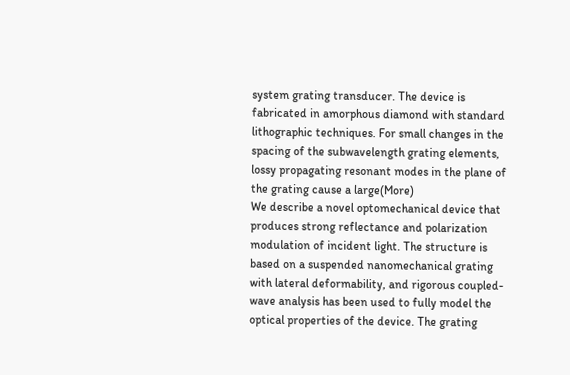system grating transducer. The device is fabricated in amorphous diamond with standard lithographic techniques. For small changes in the spacing of the subwavelength grating elements, lossy propagating resonant modes in the plane of the grating cause a large(More)
We describe a novel optomechanical device that produces strong reflectance and polarization modulation of incident light. The structure is based on a suspended nanomechanical grating with lateral deformability, and rigorous coupled-wave analysis has been used to fully model the optical properties of the device. The grating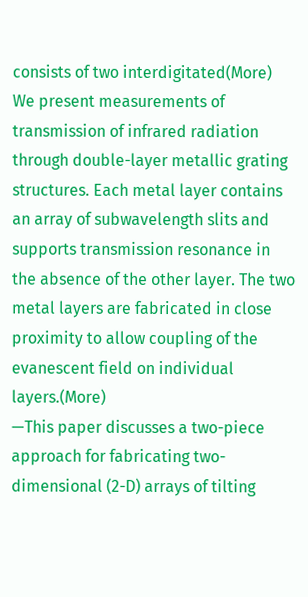consists of two interdigitated(More)
We present measurements of transmission of infrared radiation through double-layer metallic grating structures. Each metal layer contains an array of subwavelength slits and supports transmission resonance in the absence of the other layer. The two metal layers are fabricated in close proximity to allow coupling of the evanescent field on individual layers.(More)
—This paper discusses a two-piece approach for fabricating two-dimensional (2-D) arrays of tilting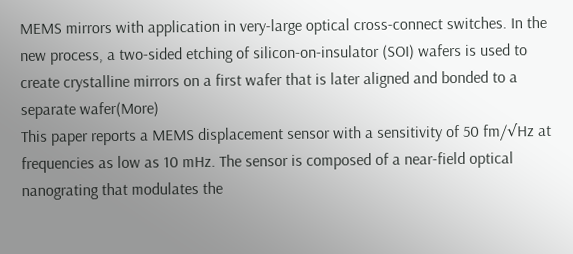MEMS mirrors with application in very-large optical cross-connect switches. In the new process, a two-sided etching of silicon-on-insulator (SOI) wafers is used to create crystalline mirrors on a first wafer that is later aligned and bonded to a separate wafer(More)
This paper reports a MEMS displacement sensor with a sensitivity of 50 fm/√Hz at frequencies as low as 10 mHz. The sensor is composed of a near-field optical nanograting that modulates the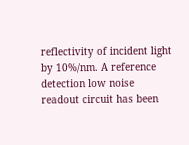reflectivity of incident light by 10%/nm. A reference detection low noise readout circuit has been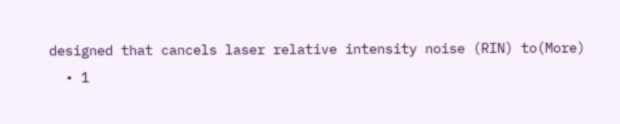designed that cancels laser relative intensity noise (RIN) to(More)
  • 1